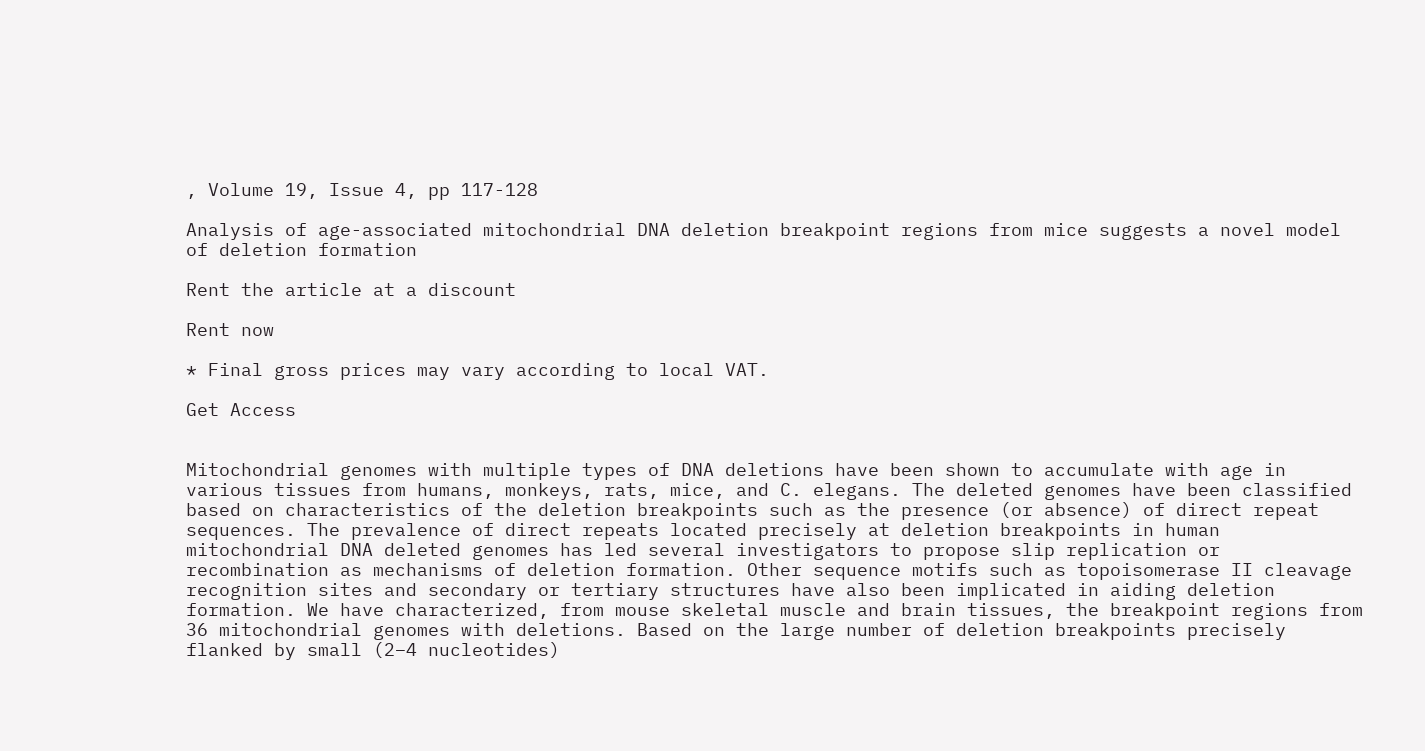, Volume 19, Issue 4, pp 117-128

Analysis of age-associated mitochondrial DNA deletion breakpoint regions from mice suggests a novel model of deletion formation

Rent the article at a discount

Rent now

* Final gross prices may vary according to local VAT.

Get Access


Mitochondrial genomes with multiple types of DNA deletions have been shown to accumulate with age in various tissues from humans, monkeys, rats, mice, and C. elegans. The deleted genomes have been classified based on characteristics of the deletion breakpoints such as the presence (or absence) of direct repeat sequences. The prevalence of direct repeats located precisely at deletion breakpoints in human mitochondrial DNA deleted genomes has led several investigators to propose slip replication or recombination as mechanisms of deletion formation. Other sequence motifs such as topoisomerase II cleavage recognition sites and secondary or tertiary structures have also been implicated in aiding deletion formation. We have characterized, from mouse skeletal muscle and brain tissues, the breakpoint regions from 36 mitochondrial genomes with deletions. Based on the large number of deletion breakpoints precisely flanked by small (2–4 nucleotides)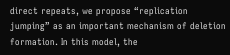direct repeats, we propose “replication jumping” as an important mechanism of deletion formation. In this model, the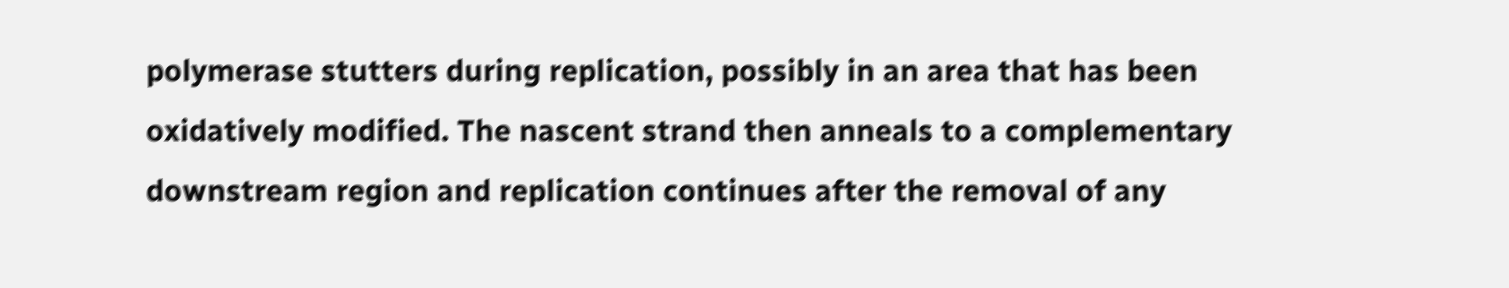polymerase stutters during replication, possibly in an area that has been oxidatively modified. The nascent strand then anneals to a complementary downstream region and replication continues after the removal of any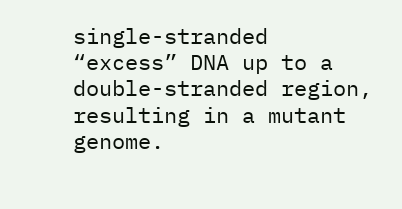single-stranded “excess” DNA up to a double-stranded region, resulting in a mutant genome.